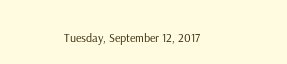Tuesday, September 12, 2017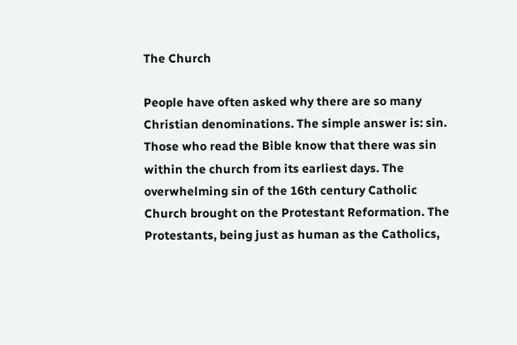The Church

People have often asked why there are so many Christian denominations. The simple answer is: sin. Those who read the Bible know that there was sin within the church from its earliest days. The overwhelming sin of the 16th century Catholic Church brought on the Protestant Reformation. The Protestants, being just as human as the Catholics,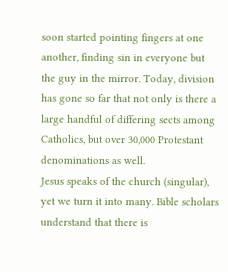soon started pointing fingers at one another, finding sin in everyone but the guy in the mirror. Today, division has gone so far that not only is there a large handful of differing sects among Catholics, but over 30,000 Protestant denominations as well.
Jesus speaks of the church (singular), yet we turn it into many. Bible scholars understand that there is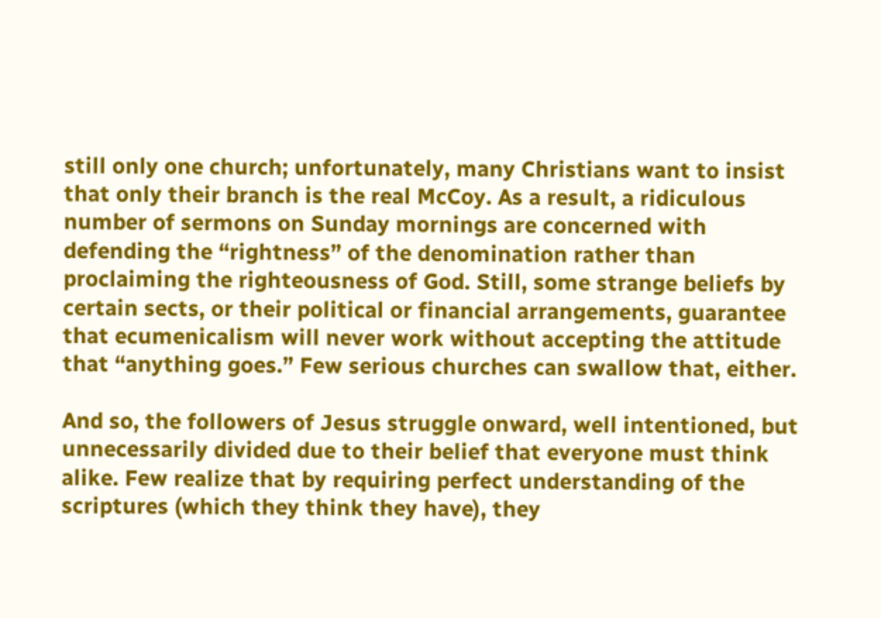still only one church; unfortunately, many Christians want to insist that only their branch is the real McCoy. As a result, a ridiculous number of sermons on Sunday mornings are concerned with defending the “rightness” of the denomination rather than proclaiming the righteousness of God. Still, some strange beliefs by certain sects, or their political or financial arrangements, guarantee that ecumenicalism will never work without accepting the attitude that “anything goes.” Few serious churches can swallow that, either.

And so, the followers of Jesus struggle onward, well intentioned, but unnecessarily divided due to their belief that everyone must think alike. Few realize that by requiring perfect understanding of the scriptures (which they think they have), they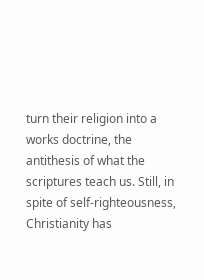turn their religion into a works doctrine, the antithesis of what the scriptures teach us. Still, in spite of self-righteousness, Christianity has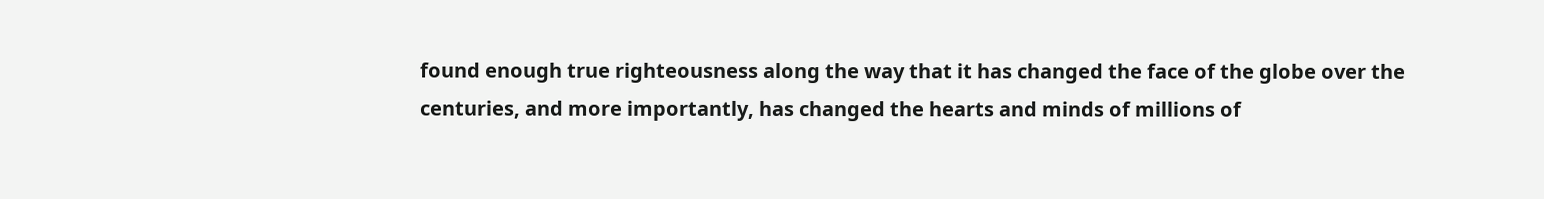found enough true righteousness along the way that it has changed the face of the globe over the centuries, and more importantly, has changed the hearts and minds of millions of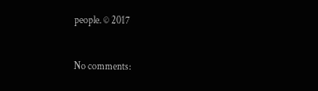people. © 2017

No comments: